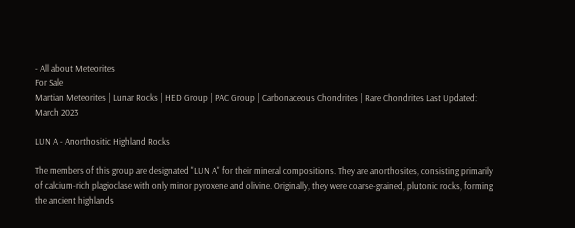- All about Meteorites
For Sale
Martian Meteorites | Lunar Rocks | HED Group | PAC Group | Carbonaceous Chondrites | Rare Chondrites Last Updated: March 2023

LUN A - Anorthositic Highland Rocks

The members of this group are designated "LUN A" for their mineral compositions. They are anorthosites, consisting primarily of calcium-rich plagioclase with only minor pyroxene and olivine. Originally, they were coarse-grained, plutonic rocks, forming the ancient highlands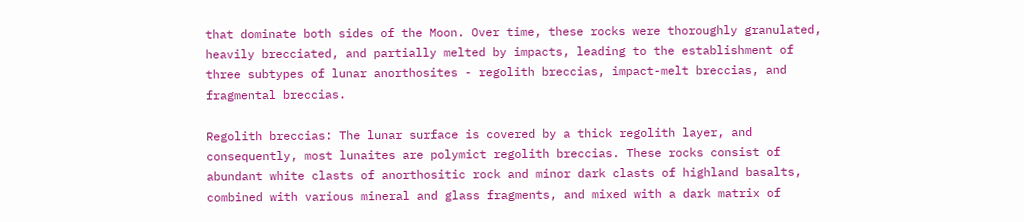that dominate both sides of the Moon. Over time, these rocks were thoroughly granulated, heavily brecciated, and partially melted by impacts, leading to the establishment of three subtypes of lunar anorthosites - regolith breccias, impact-melt breccias, and fragmental breccias.

Regolith breccias: The lunar surface is covered by a thick regolith layer, and consequently, most lunaites are polymict regolith breccias. These rocks consist of abundant white clasts of anorthositic rock and minor dark clasts of highland basalts, combined with various mineral and glass fragments, and mixed with a dark matrix of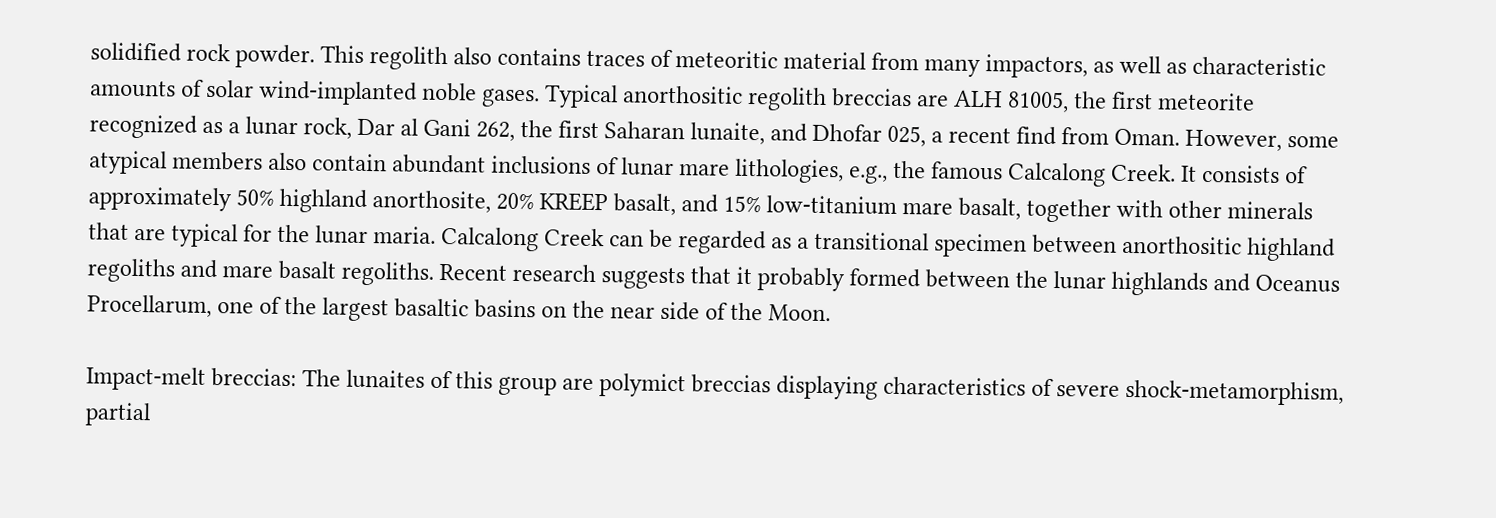solidified rock powder. This regolith also contains traces of meteoritic material from many impactors, as well as characteristic amounts of solar wind-implanted noble gases. Typical anorthositic regolith breccias are ALH 81005, the first meteorite recognized as a lunar rock, Dar al Gani 262, the first Saharan lunaite, and Dhofar 025, a recent find from Oman. However, some atypical members also contain abundant inclusions of lunar mare lithologies, e.g., the famous Calcalong Creek. It consists of approximately 50% highland anorthosite, 20% KREEP basalt, and 15% low-titanium mare basalt, together with other minerals that are typical for the lunar maria. Calcalong Creek can be regarded as a transitional specimen between anorthositic highland regoliths and mare basalt regoliths. Recent research suggests that it probably formed between the lunar highlands and Oceanus Procellarum, one of the largest basaltic basins on the near side of the Moon.

Impact-melt breccias: The lunaites of this group are polymict breccias displaying characteristics of severe shock-metamorphism, partial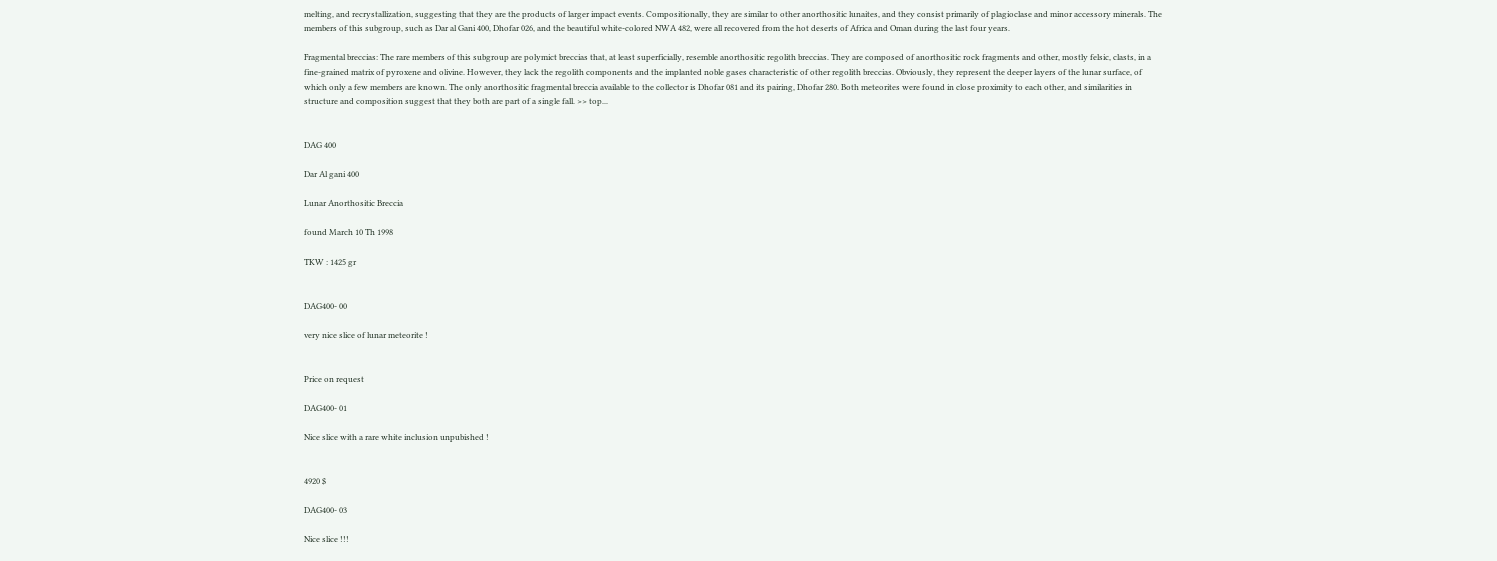melting, and recrystallization, suggesting that they are the products of larger impact events. Compositionally, they are similar to other anorthositic lunaites, and they consist primarily of plagioclase and minor accessory minerals. The members of this subgroup, such as Dar al Gani 400, Dhofar 026, and the beautiful white-colored NWA 482, were all recovered from the hot deserts of Africa and Oman during the last four years.

Fragmental breccias: The rare members of this subgroup are polymict breccias that, at least superficially, resemble anorthositic regolith breccias. They are composed of anorthositic rock fragments and other, mostly felsic, clasts, in a fine-grained matrix of pyroxene and olivine. However, they lack the regolith components and the implanted noble gases characteristic of other regolith breccias. Obviously, they represent the deeper layers of the lunar surface, of which only a few members are known. The only anorthositic fragmental breccia available to the collector is Dhofar 081 and its pairing, Dhofar 280. Both meteorites were found in close proximity to each other, and similarities in structure and composition suggest that they both are part of a single fall. >> top...


DAG 400

Dar Al gani 400

Lunar Anorthositic Breccia

found March 10 Th 1998

TKW : 1425 gr


DAG400- 00

very nice slice of lunar meteorite !


Price on request

DAG400- 01

Nice slice with a rare white inclusion unpubished !


4920 $

DAG400- 03

Nice slice !!!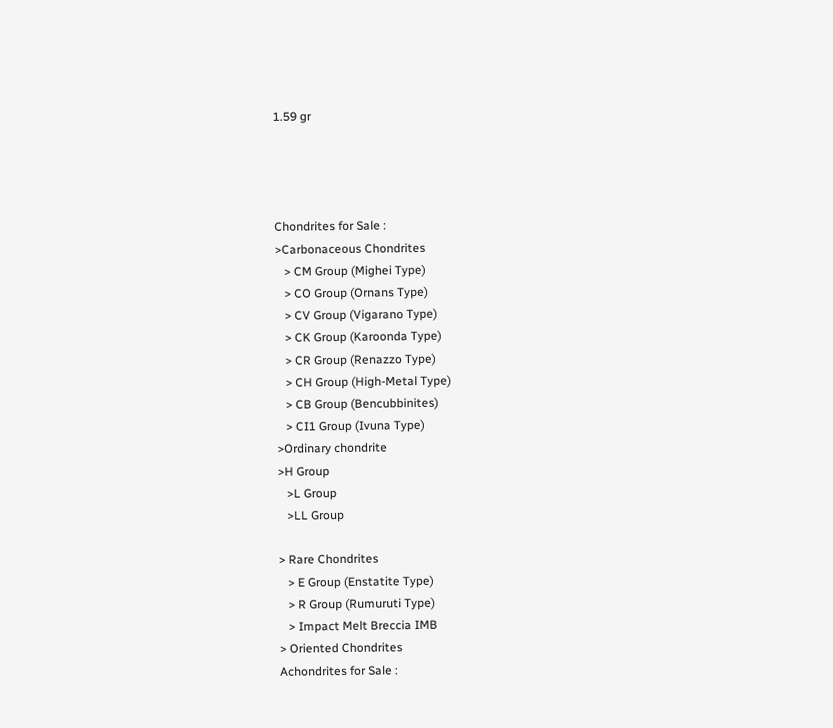1.59 gr




Chondrites for Sale :
>Carbonaceous Chondrites
   > CM Group (Mighei Type)
   > CO Group (Ornans Type)
   > CV Group (Vigarano Type)
   > CK Group (Karoonda Type)
   > CR Group (Renazzo Type)
   > CH Group (High-Metal Type)
   > CB Group (Bencubbinites)
   > CI1 Group (Ivuna Type)
>Ordinary chondrite
>H Group
   >L Group
   >LL Group

> Rare Chondrites
   > E Group (Enstatite Type)
   > R Group (Rumuruti Type)
   > Impact Melt Breccia IMB
> Oriented Chondrites
Achondrites for Sale :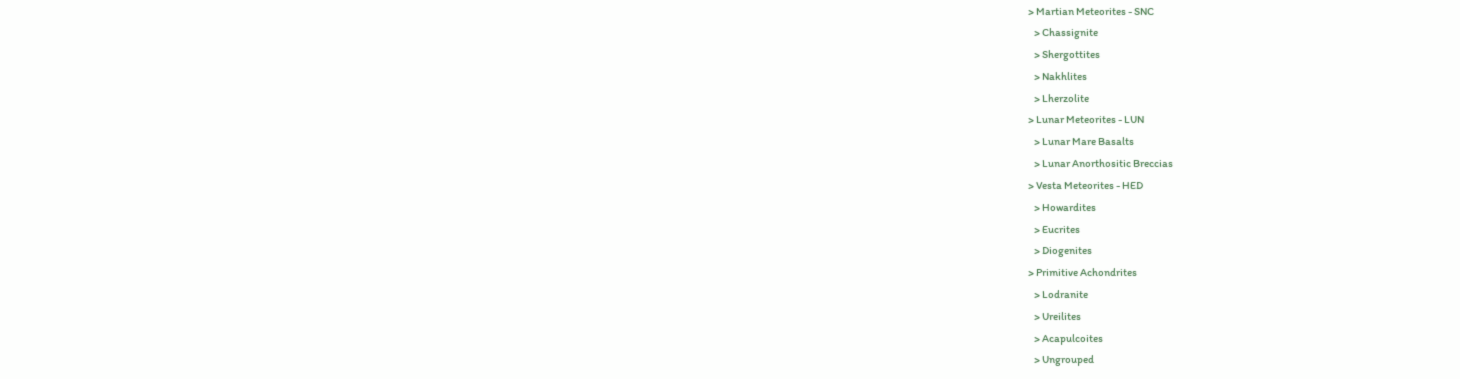> Martian Meteorites - SNC
   > Chassignite
   > Shergottites
   > Nakhlites
   > Lherzolite
> Lunar Meteorites - LUN
   > Lunar Mare Basalts
   > Lunar Anorthositic Breccias
> Vesta Meteorites - HED
   > Howardites
   > Eucrites
   > Diogenites
> Primitive Achondrites
   > Lodranite
   > Ureilites
   > Acapulcoites
   > Ungrouped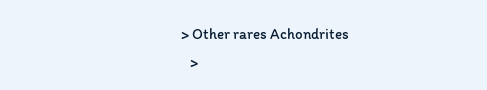> Other rares Achondrites
   >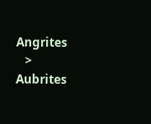Angrites
   > Aubrites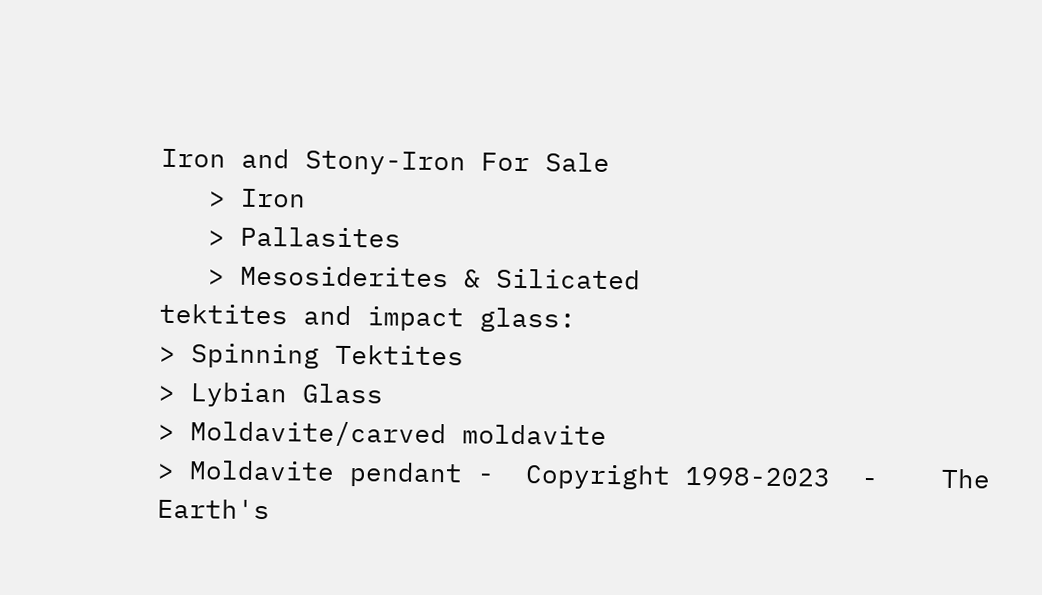Iron and Stony-Iron For Sale
   > Iron
   > Pallasites
   > Mesosiderites & Silicated
tektites and impact glass:
> Spinning Tektites
> Lybian Glass
> Moldavite/carved moldavite
> Moldavite pendant -  Copyright 1998-2023  -    The Earth's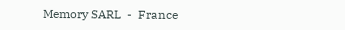Memory SARL  -  France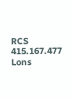RCS 415.167.477 Lons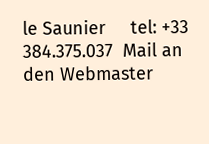le Saunier     tel: +33 384.375.037  Mail an den Webmaster